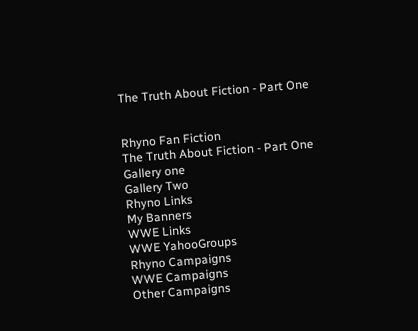The Truth About Fiction - Part One


Rhyno Fan Fiction
The Truth About Fiction - Part One
Gallery one
Gallery Two
Rhyno Links
My Banners
WWE Links
WWE YahooGroups
Rhyno Campaigns
WWE Campaigns
Other Campaigns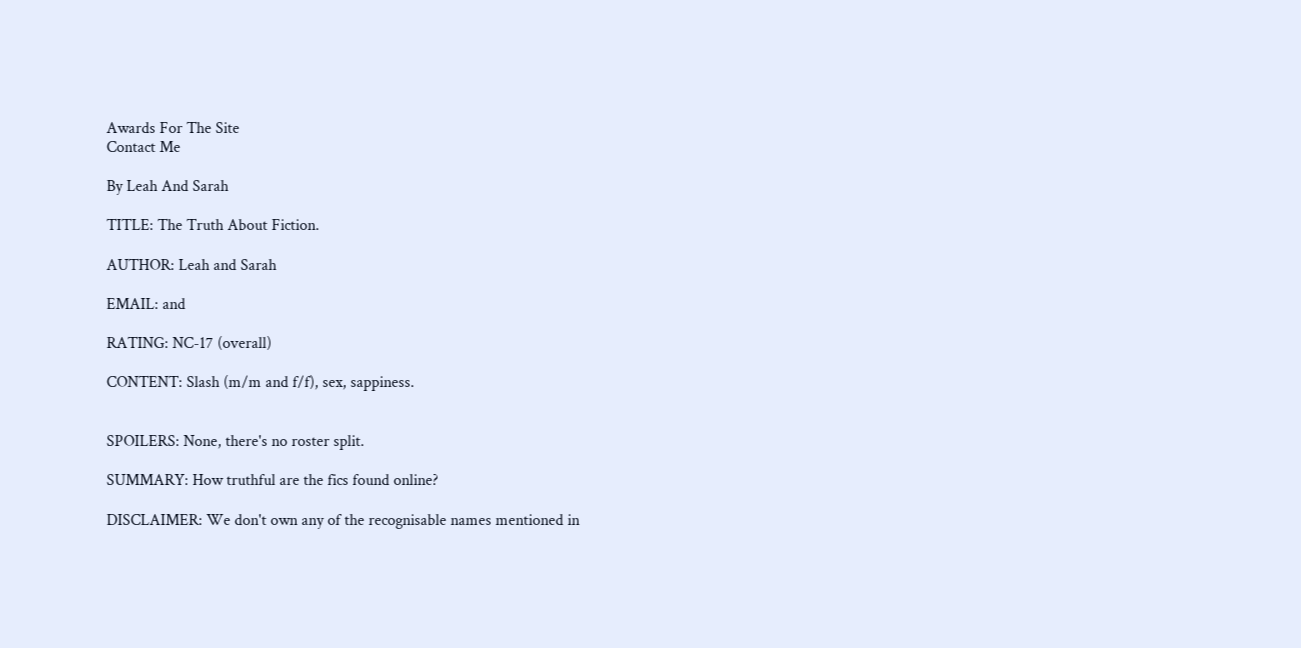Awards For The Site
Contact Me

By Leah And Sarah

TITLE: The Truth About Fiction.

AUTHOR: Leah and Sarah

EMAIL: and

RATING: NC-17 (overall)

CONTENT: Slash (m/m and f/f), sex, sappiness.


SPOILERS: None, there's no roster split.

SUMMARY: How truthful are the fics found online?

DISCLAIMER: We don't own any of the recognisable names mentioned in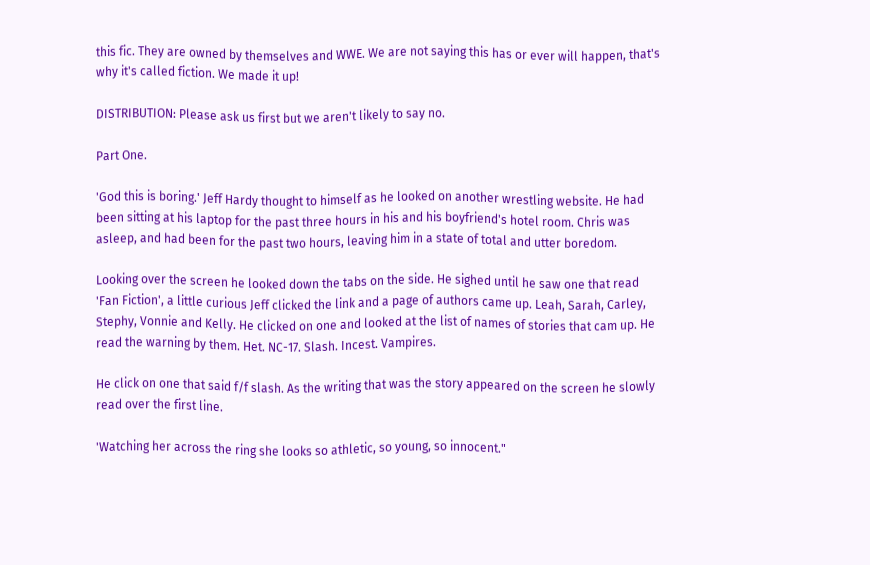this fic. They are owned by themselves and WWE. We are not saying this has or ever will happen, that's why it's called fiction. We made it up!

DISTRIBUTION: Please ask us first but we aren't likely to say no.

Part One.

'God this is boring.' Jeff Hardy thought to himself as he looked on another wrestling website. He had been sitting at his laptop for the past three hours in his and his boyfriend's hotel room. Chris was asleep, and had been for the past two hours, leaving him in a state of total and utter boredom.

Looking over the screen he looked down the tabs on the side. He sighed until he saw one that read 'Fan Fiction', a little curious Jeff clicked the link and a page of authors came up. Leah, Sarah, Carley, Stephy, Vonnie and Kelly. He clicked on one and looked at the list of names of stories that cam up. He read the warning by them. Het. NC-17. Slash. Incest. Vampires.

He click on one that said f/f slash. As the writing that was the story appeared on the screen he slowly read over the first line.

'Watching her across the ring she looks so athletic, so young, so innocent."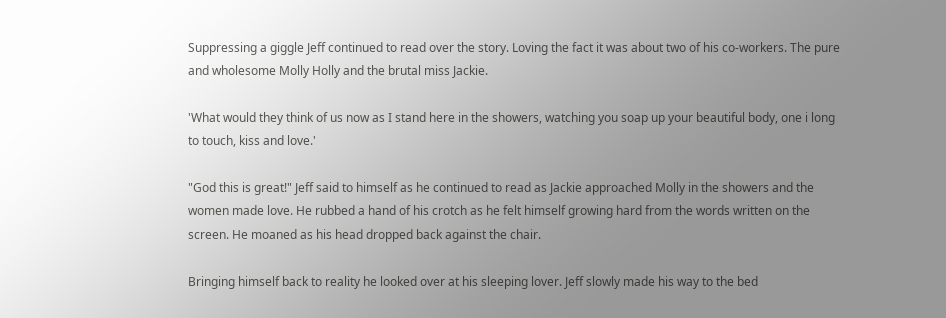Suppressing a giggle Jeff continued to read over the story. Loving the fact it was about two of his co-workers. The pure and wholesome Molly Holly and the brutal miss Jackie.

'What would they think of us now as I stand here in the showers, watching you soap up your beautiful body, one i long to touch, kiss and love.'

"God this is great!" Jeff said to himself as he continued to read as Jackie approached Molly in the showers and the women made love. He rubbed a hand of his crotch as he felt himself growing hard from the words written on the screen. He moaned as his head dropped back against the chair.

Bringing himself back to reality he looked over at his sleeping lover. Jeff slowly made his way to the bed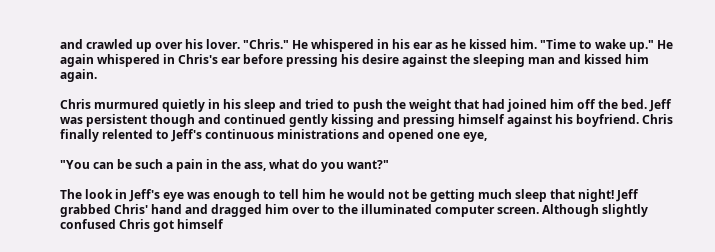and crawled up over his lover. "Chris." He whispered in his ear as he kissed him. "Time to wake up." He again whispered in Chris's ear before pressing his desire against the sleeping man and kissed him again.

Chris murmured quietly in his sleep and tried to push the weight that had joined him off the bed. Jeff was persistent though and continued gently kissing and pressing himself against his boyfriend. Chris finally relented to Jeff's continuous ministrations and opened one eye,

"You can be such a pain in the ass, what do you want?"

The look in Jeff's eye was enough to tell him he would not be getting much sleep that night! Jeff grabbed Chris' hand and dragged him over to the illuminated computer screen. Although slightly confused Chris got himself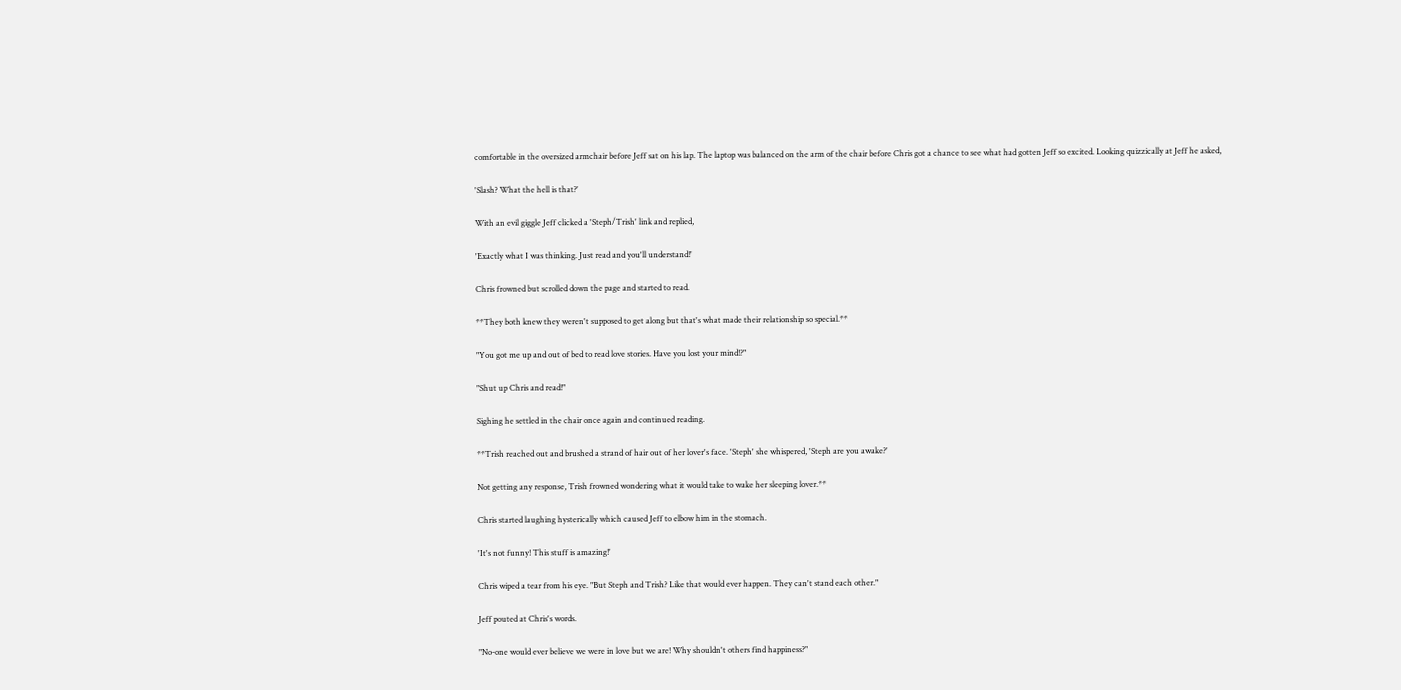comfortable in the oversized armchair before Jeff sat on his lap. The laptop was balanced on the arm of the chair before Chris got a chance to see what had gotten Jeff so excited. Looking quizzically at Jeff he asked,

'Slash? What the hell is that?'

With an evil giggle Jeff clicked a 'Steph/Trish' link and replied,

'Exactly what I was thinking. Just read and you'll understand!'

Chris frowned but scrolled down the page and started to read.

**They both knew they weren't supposed to get along but that's what made their relationship so special.**

"You got me up and out of bed to read love stories. Have you lost your mind!?"

"Shut up Chris and read!"

Sighing he settled in the chair once again and continued reading.

**Trish reached out and brushed a strand of hair out of her lover's face. 'Steph' she whispered, 'Steph are you awake?'

Not getting any response, Trish frowned wondering what it would take to wake her sleeping lover.**

Chris started laughing hysterically which caused Jeff to elbow him in the stomach.

'It's not funny! This stuff is amazing!'

Chris wiped a tear from his eye. "But Steph and Trish? Like that would ever happen. They can't stand each other."

Jeff pouted at Chris's words.

"No-one would ever believe we were in love but we are! Why shouldn't others find happiness?"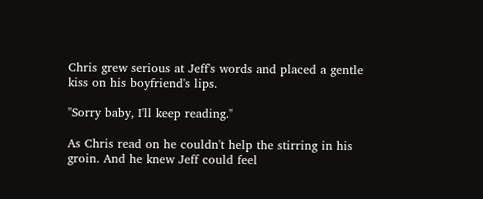Chris grew serious at Jeff's words and placed a gentle kiss on his boyfriend's lips.

"Sorry baby, I'll keep reading."

As Chris read on he couldn't help the stirring in his groin. And he knew Jeff could feel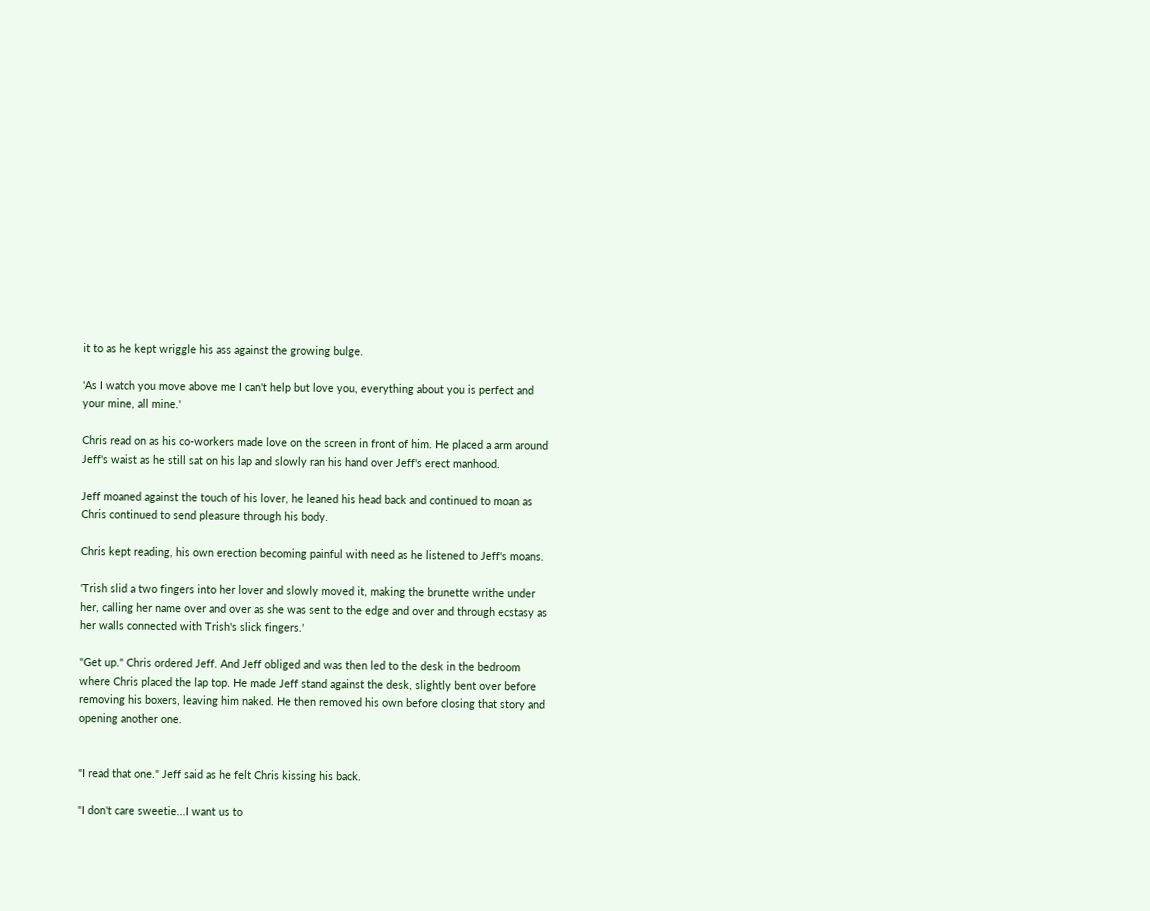it to as he kept wriggle his ass against the growing bulge.

'As I watch you move above me I can't help but love you, everything about you is perfect and your mine, all mine.'

Chris read on as his co-workers made love on the screen in front of him. He placed a arm around Jeff's waist as he still sat on his lap and slowly ran his hand over Jeff's erect manhood.

Jeff moaned against the touch of his lover, he leaned his head back and continued to moan as Chris continued to send pleasure through his body.

Chris kept reading, his own erection becoming painful with need as he listened to Jeff's moans.

'Trish slid a two fingers into her lover and slowly moved it, making the brunette writhe under her, calling her name over and over as she was sent to the edge and over and through ecstasy as her walls connected with Trish's slick fingers.'

"Get up." Chris ordered Jeff. And Jeff obliged and was then led to the desk in the bedroom where Chris placed the lap top. He made Jeff stand against the desk, slightly bent over before removing his boxers, leaving him naked. He then removed his own before closing that story and opening another one.


"I read that one." Jeff said as he felt Chris kissing his back.

"I don't care sweetie...I want us to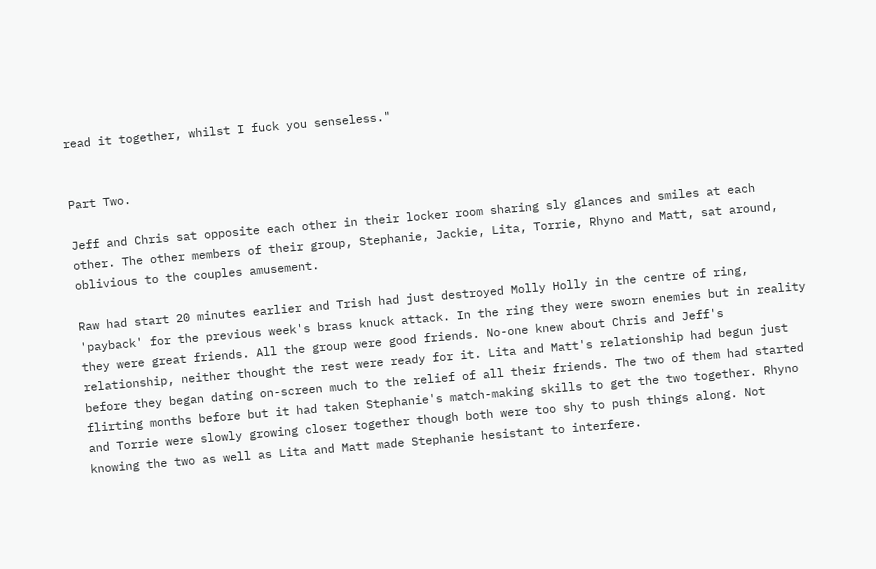read it together, whilst I fuck you senseless."


Part Two.

Jeff and Chris sat opposite each other in their locker room sharing sly glances and smiles at each other. The other members of their group, Stephanie, Jackie, Lita, Torrie, Rhyno and Matt, sat around, oblivious to the couples amusement.

Raw had start 20 minutes earlier and Trish had just destroyed Molly Holly in the centre of ring, 'payback' for the previous week's brass knuck attack. In the ring they were sworn enemies but in reality they were great friends. All the group were good friends. No-one knew about Chris and Jeff's relationship, neither thought the rest were ready for it. Lita and Matt's relationship had begun just before they began dating on-screen much to the relief of all their friends. The two of them had started flirting months before but it had taken Stephanie's match-making skills to get the two together. Rhyno and Torrie were slowly growing closer together though both were too shy to push things along. Not knowing the two as well as Lita and Matt made Stephanie hesistant to interfere.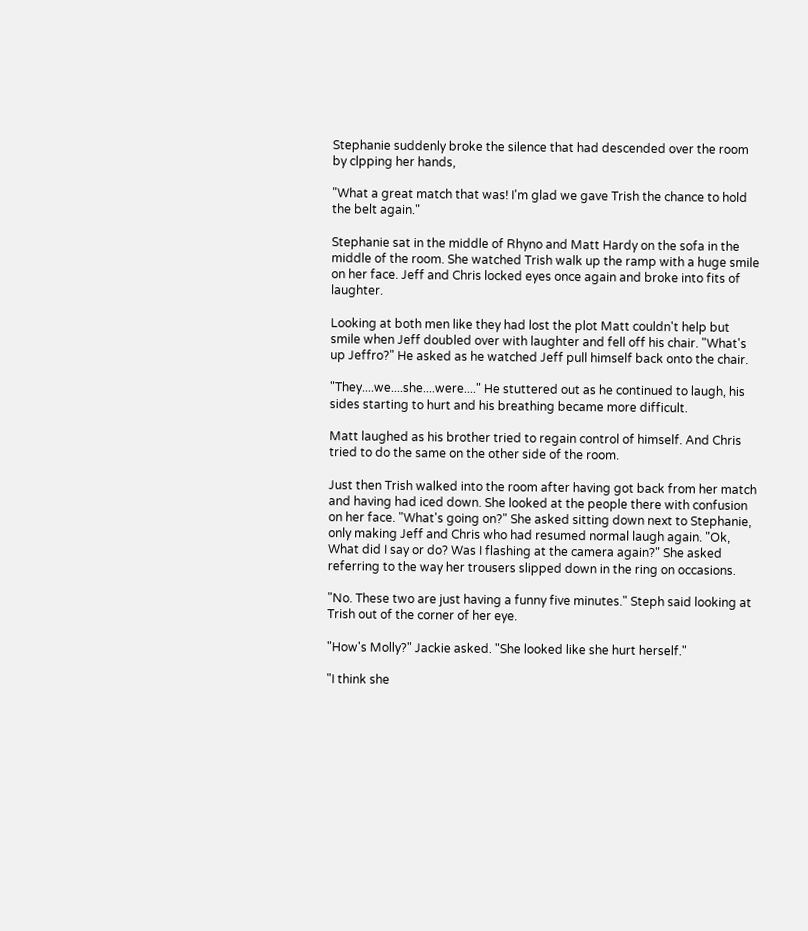Stephanie suddenly broke the silence that had descended over the room by clpping her hands,

"What a great match that was! I'm glad we gave Trish the chance to hold the belt again."

Stephanie sat in the middle of Rhyno and Matt Hardy on the sofa in the middle of the room. She watched Trish walk up the ramp with a huge smile on her face. Jeff and Chris locked eyes once again and broke into fits of laughter.

Looking at both men like they had lost the plot Matt couldn't help but smile when Jeff doubled over with laughter and fell off his chair. "What's up Jeffro?" He asked as he watched Jeff pull himself back onto the chair.

"They....we....she....were...." He stuttered out as he continued to laugh, his sides starting to hurt and his breathing became more difficult.

Matt laughed as his brother tried to regain control of himself. And Chris tried to do the same on the other side of the room.

Just then Trish walked into the room after having got back from her match and having had iced down. She looked at the people there with confusion on her face. "What's going on?" She asked sitting down next to Stephanie, only making Jeff and Chris who had resumed normal laugh again. "Ok, What did I say or do? Was I flashing at the camera again?" She asked referring to the way her trousers slipped down in the ring on occasions.

"No. These two are just having a funny five minutes." Steph said looking at Trish out of the corner of her eye.

"How's Molly?" Jackie asked. "She looked like she hurt herself."

"I think she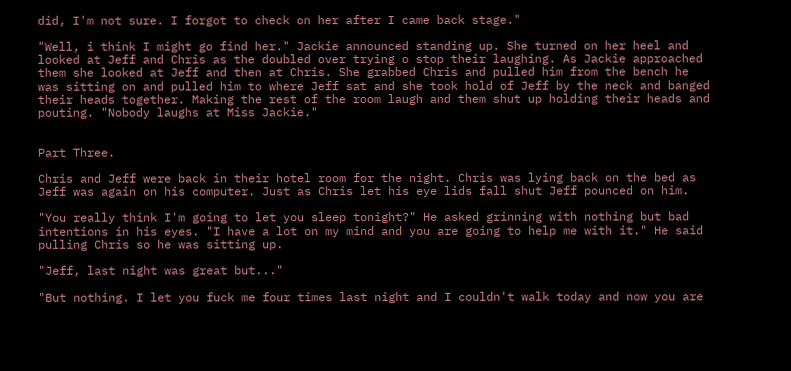did, I'm not sure. I forgot to check on her after I came back stage."

"Well, i think I might go find her." Jackie announced standing up. She turned on her heel and looked at Jeff and Chris as the doubled over trying o stop their laughing. As Jackie approached them she looked at Jeff and then at Chris. She grabbed Chris and pulled him from the bench he was sitting on and pulled him to where Jeff sat and she took hold of Jeff by the neck and banged their heads together. Making the rest of the room laugh and them shut up holding their heads and pouting. "Nobody laughs at Miss Jackie."


Part Three.

Chris and Jeff were back in their hotel room for the night. Chris was lying back on the bed as Jeff was again on his computer. Just as Chris let his eye lids fall shut Jeff pounced on him.

"You really think I'm going to let you sleep tonight?" He asked grinning with nothing but bad intentions in his eyes. "I have a lot on my mind and you are going to help me with it." He said pulling Chris so he was sitting up.

"Jeff, last night was great but..."

"But nothing. I let you fuck me four times last night and I couldn't walk today and now you are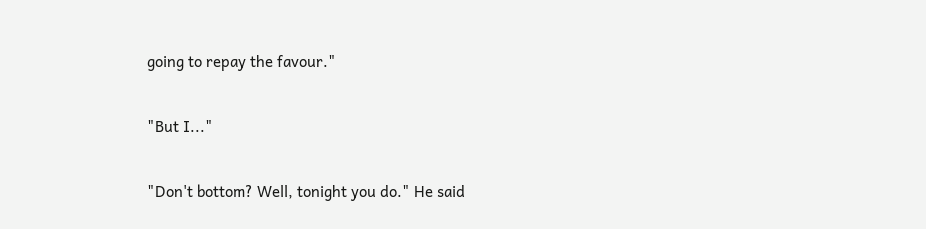going to repay the favour."

"But I..."

"Don't bottom? Well, tonight you do." He said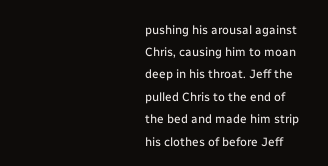pushing his arousal against Chris, causing him to moan deep in his throat. Jeff the pulled Chris to the end of the bed and made him strip his clothes of before Jeff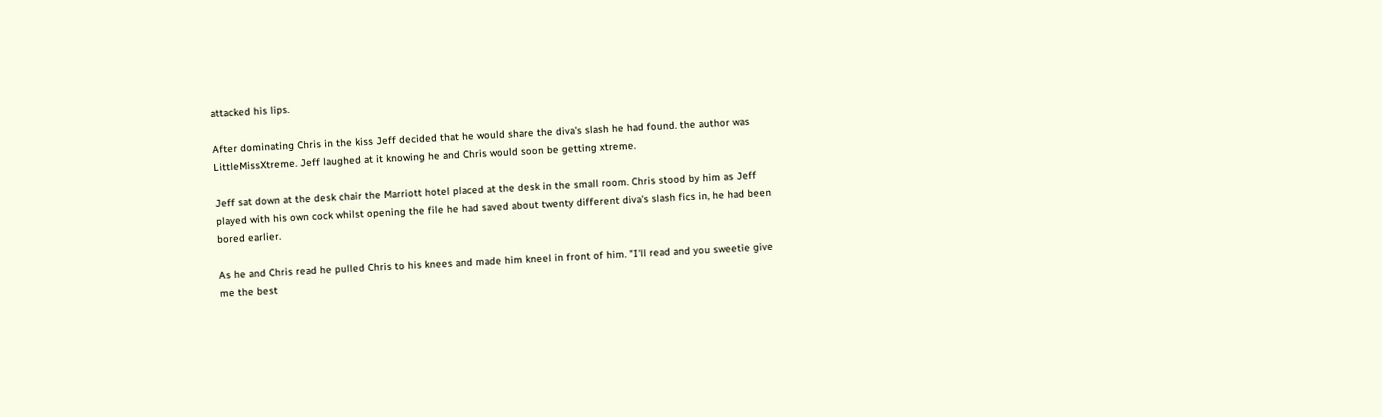attacked his lips.

After dominating Chris in the kiss Jeff decided that he would share the diva's slash he had found. the author was LittleMissXtreme. Jeff laughed at it knowing he and Chris would soon be getting xtreme.

Jeff sat down at the desk chair the Marriott hotel placed at the desk in the small room. Chris stood by him as Jeff played with his own cock whilst opening the file he had saved about twenty different diva's slash fics in, he had been bored earlier.

As he and Chris read he pulled Chris to his knees and made him kneel in front of him. "I'll read and you sweetie give me the best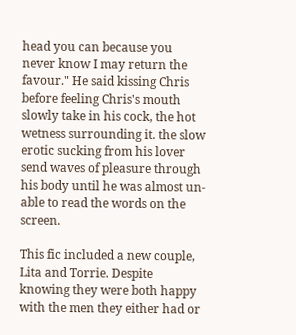head you can because you never know I may return the favour." He said kissing Chris before feeling Chris's mouth slowly take in his cock, the hot wetness surrounding it. the slow erotic sucking from his lover send waves of pleasure through his body until he was almost un-able to read the words on the screen.

This fic included a new couple, Lita and Torrie. Despite knowing they were both happy with the men they either had or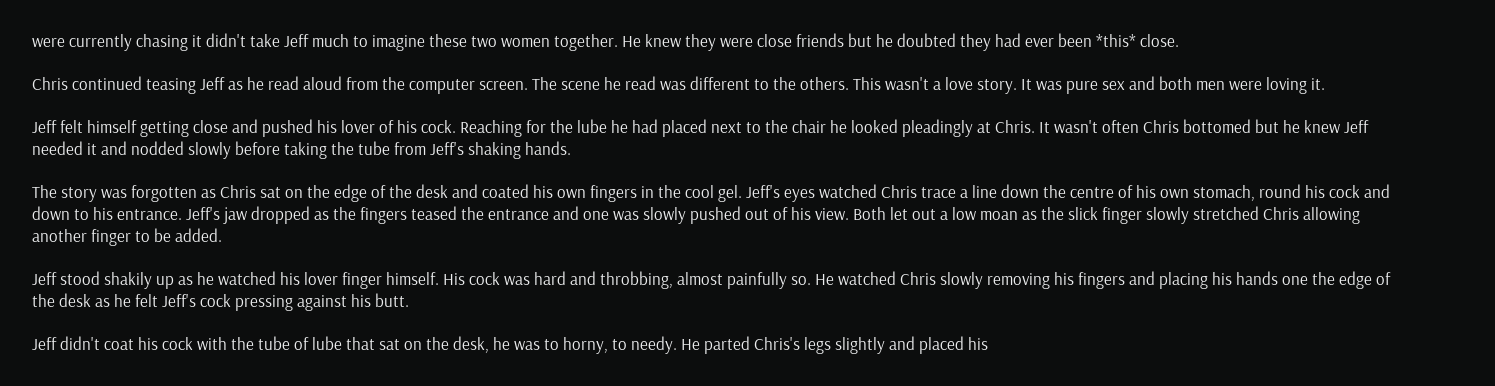were currently chasing it didn't take Jeff much to imagine these two women together. He knew they were close friends but he doubted they had ever been *this* close.

Chris continued teasing Jeff as he read aloud from the computer screen. The scene he read was different to the others. This wasn't a love story. It was pure sex and both men were loving it.

Jeff felt himself getting close and pushed his lover of his cock. Reaching for the lube he had placed next to the chair he looked pleadingly at Chris. It wasn't often Chris bottomed but he knew Jeff needed it and nodded slowly before taking the tube from Jeff's shaking hands.

The story was forgotten as Chris sat on the edge of the desk and coated his own fingers in the cool gel. Jeff's eyes watched Chris trace a line down the centre of his own stomach, round his cock and down to his entrance. Jeff's jaw dropped as the fingers teased the entrance and one was slowly pushed out of his view. Both let out a low moan as the slick finger slowly stretched Chris allowing another finger to be added.

Jeff stood shakily up as he watched his lover finger himself. His cock was hard and throbbing, almost painfully so. He watched Chris slowly removing his fingers and placing his hands one the edge of the desk as he felt Jeff's cock pressing against his butt.

Jeff didn't coat his cock with the tube of lube that sat on the desk, he was to horny, to needy. He parted Chris's legs slightly and placed his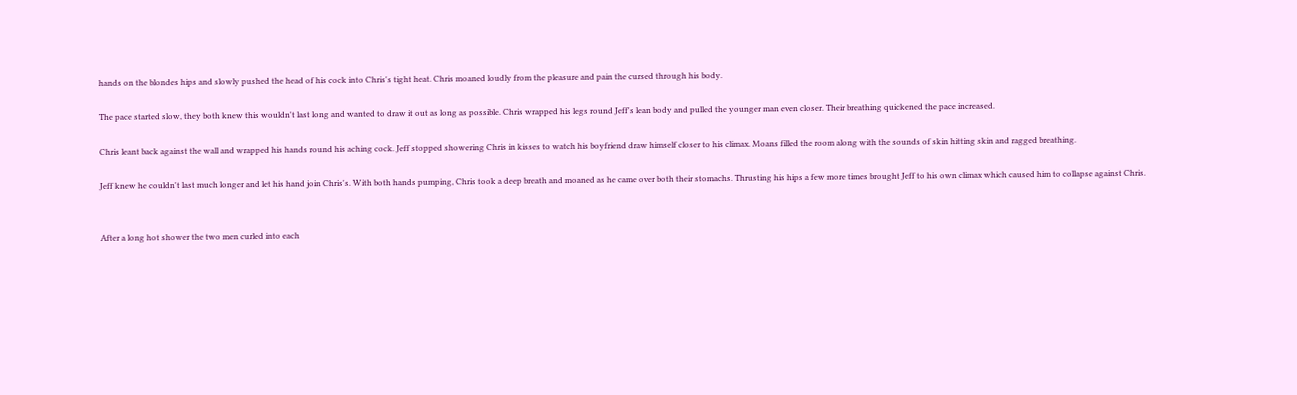hands on the blondes hips and slowly pushed the head of his cock into Chris's tight heat. Chris moaned loudly from the pleasure and pain the cursed through his body.

The pace started slow, they both knew this wouldn't last long and wanted to draw it out as long as possible. Chris wrapped his legs round Jeff's lean body and pulled the younger man even closer. Their breathing quickened the pace increased.

Chris leant back against the wall and wrapped his hands round his aching cock. Jeff stopped showering Chris in kisses to watch his boyfriend draw himself closer to his climax. Moans filled the room along with the sounds of skin hitting skin and ragged breathing.

Jeff knew he couldn't last much longer and let his hand join Chris's. With both hands pumping, Chris took a deep breath and moaned as he came over both their stomachs. Thrusting his hips a few more times brought Jeff to his own climax which caused him to collapse against Chris.


After a long hot shower the two men curled into each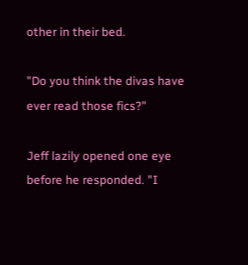other in their bed.

"Do you think the divas have ever read those fics?"

Jeff lazily opened one eye before he responded. "I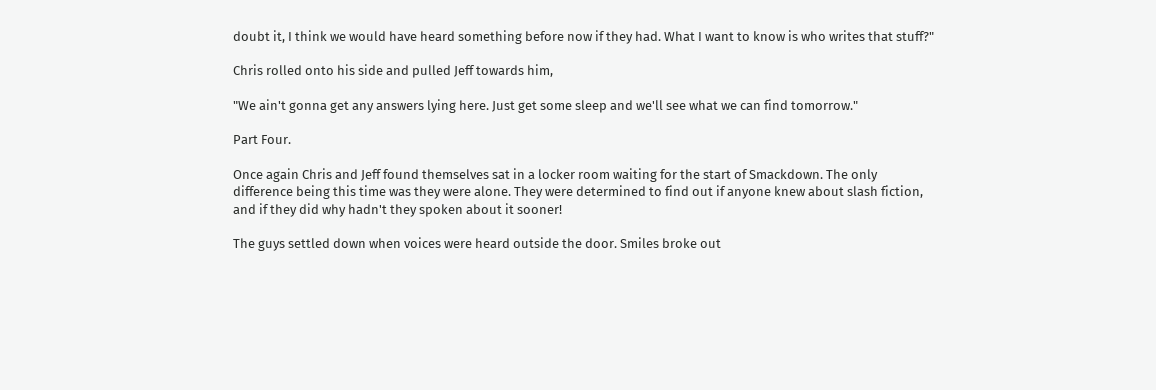doubt it, I think we would have heard something before now if they had. What I want to know is who writes that stuff?"

Chris rolled onto his side and pulled Jeff towards him,

"We ain't gonna get any answers lying here. Just get some sleep and we'll see what we can find tomorrow."

Part Four.

Once again Chris and Jeff found themselves sat in a locker room waiting for the start of Smackdown. The only difference being this time was they were alone. They were determined to find out if anyone knew about slash fiction, and if they did why hadn't they spoken about it sooner!

The guys settled down when voices were heard outside the door. Smiles broke out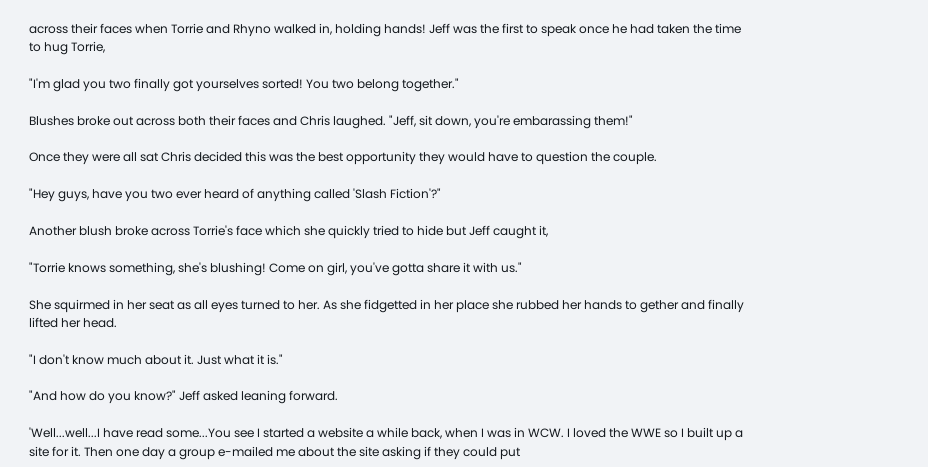across their faces when Torrie and Rhyno walked in, holding hands! Jeff was the first to speak once he had taken the time to hug Torrie,

"I'm glad you two finally got yourselves sorted! You two belong together."

Blushes broke out across both their faces and Chris laughed. "Jeff, sit down, you're embarassing them!"

Once they were all sat Chris decided this was the best opportunity they would have to question the couple.

"Hey guys, have you two ever heard of anything called 'Slash Fiction'?"

Another blush broke across Torrie's face which she quickly tried to hide but Jeff caught it,

"Torrie knows something, she's blushing! Come on girl, you've gotta share it with us."

She squirmed in her seat as all eyes turned to her. As she fidgetted in her place she rubbed her hands to gether and finally lifted her head.

"I don't know much about it. Just what it is."

"And how do you know?" Jeff asked leaning forward.

'Well...well...I have read some...You see I started a website a while back, when I was in WCW. I loved the WWE so I built up a site for it. Then one day a group e-mailed me about the site asking if they could put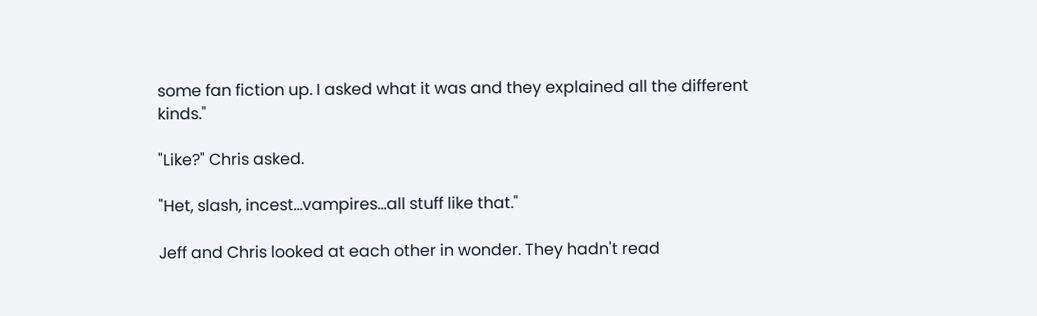some fan fiction up. I asked what it was and they explained all the different kinds."

"Like?" Chris asked.

"Het, slash, incest...vampires...all stuff like that."

Jeff and Chris looked at each other in wonder. They hadn't read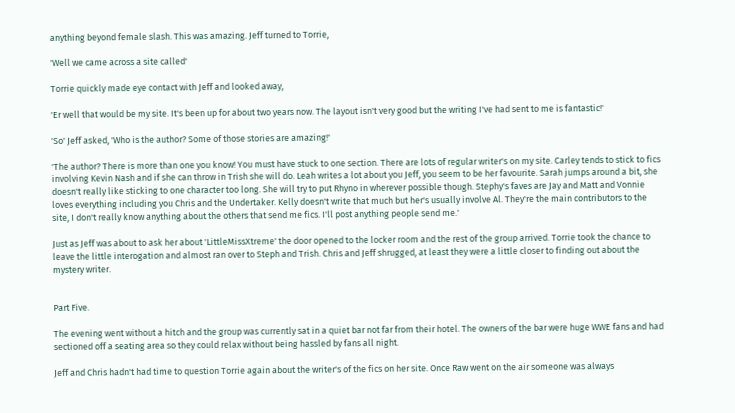anything beyond female slash. This was amazing. Jeff turned to Torrie,

'Well we came across a site called'

Torrie quickly made eye contact with Jeff and looked away,

'Er well that would be my site. It's been up for about two years now. The layout isn't very good but the writing I've had sent to me is fantastic!'

'So' Jeff asked, 'Who is the author? Some of those stories are amazing!'

'The author? There is more than one you know! You must have stuck to one section. There are lots of regular writer's on my site. Carley tends to stick to fics involving Kevin Nash and if she can throw in Trish she will do. Leah writes a lot about you Jeff, you seem to be her favourite. Sarah jumps around a bit, she doesn't really like sticking to one character too long. She will try to put Rhyno in wherever possible though. Stephy's faves are Jay and Matt and Vonnie loves everything including you Chris and the Undertaker. Kelly doesn't write that much but her's usually involve Al. They're the main contributors to the site, I don't really know anything about the others that send me fics. I'll post anything people send me.'

Just as Jeff was about to ask her about 'LittleMissXtreme' the door opened to the locker room and the rest of the group arrived. Torrie took the chance to leave the little interogation and almost ran over to Steph and Trish. Chris and Jeff shrugged, at least they were a little closer to finding out about the mystery writer.


Part Five.

The evening went without a hitch and the group was currently sat in a quiet bar not far from their hotel. The owners of the bar were huge WWE fans and had sectioned off a seating area so they could relax without being hassled by fans all night.

Jeff and Chris hadn't had time to question Torrie again about the writer's of the fics on her site. Once Raw went on the air someone was always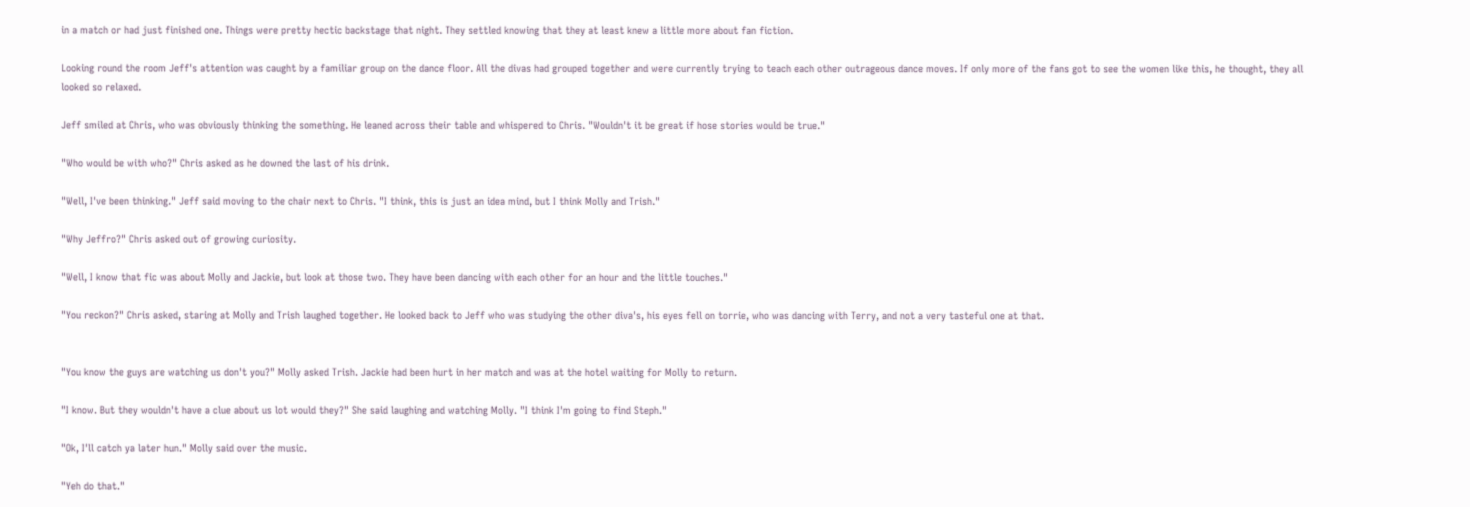in a match or had just finished one. Things were pretty hectic backstage that night. They settled knowing that they at least knew a little more about fan fiction.

Looking round the room Jeff's attention was caught by a familiar group on the dance floor. All the divas had grouped together and were currently trying to teach each other outrageous dance moves. If only more of the fans got to see the women like this, he thought, they all looked so relaxed.

Jeff smiled at Chris, who was obviously thinking the something. He leaned across their table and whispered to Chris. "Wouldn't it be great if hose stories would be true."

"Who would be with who?" Chris asked as he downed the last of his drink.

"Well, I've been thinking." Jeff said moving to the chair next to Chris. "I think, this is just an idea mind, but I think Molly and Trish."

"Why Jeffro?" Chris asked out of growing curiosity.

"Well, I know that fic was about Molly and Jackie, but look at those two. They have been dancing with each other for an hour and the little touches."

"You reckon?" Chris asked, staring at Molly and Trish laughed together. He looked back to Jeff who was studying the other diva's, his eyes fell on torrie, who was dancing with Terry, and not a very tasteful one at that.


"You know the guys are watching us don't you?" Molly asked Trish. Jackie had been hurt in her match and was at the hotel waiting for Molly to return.

"I know. But they wouldn't have a clue about us lot would they?" She said laughing and watching Molly. "I think I'm going to find Steph."

"Ok, I'll catch ya later hun." Molly said over the music.

"Yeh do that."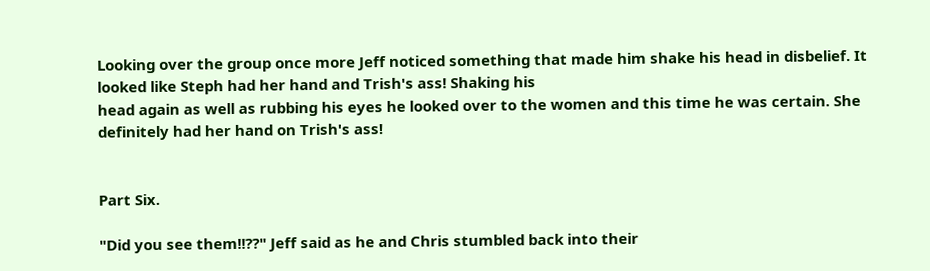Looking over the group once more Jeff noticed something that made him shake his head in disbelief. It looked like Steph had her hand and Trish's ass! Shaking his
head again as well as rubbing his eyes he looked over to the women and this time he was certain. She definitely had her hand on Trish's ass!


Part Six.

"Did you see them!!??" Jeff said as he and Chris stumbled back into their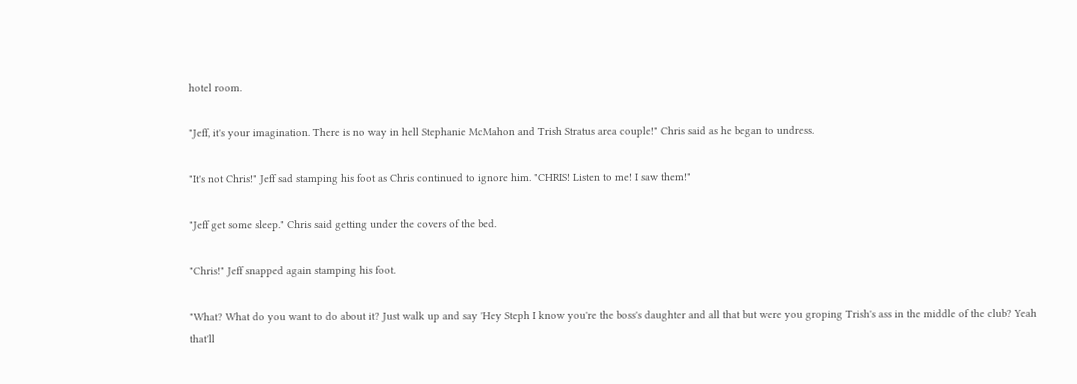hotel room.

"Jeff, it's your imagination. There is no way in hell Stephanie McMahon and Trish Stratus area couple!" Chris said as he began to undress.

"It's not Chris!" Jeff sad stamping his foot as Chris continued to ignore him. "CHRIS! Listen to me! I saw them!"

"Jeff get some sleep." Chris said getting under the covers of the bed.

"Chris!" Jeff snapped again stamping his foot.

"What? What do you want to do about it? Just walk up and say 'Hey Steph I know you're the boss's daughter and all that but were you groping Trish's ass in the middle of the club? Yeah that'll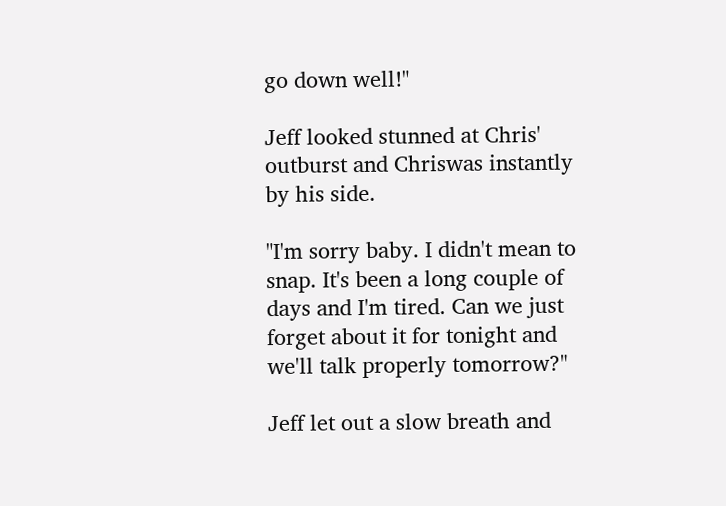go down well!"

Jeff looked stunned at Chris' outburst and Chriswas instantly by his side.

"I'm sorry baby. I didn't mean to snap. It's been a long couple of days and I'm tired. Can we just forget about it for tonight and we'll talk properly tomorrow?"

Jeff let out a slow breath and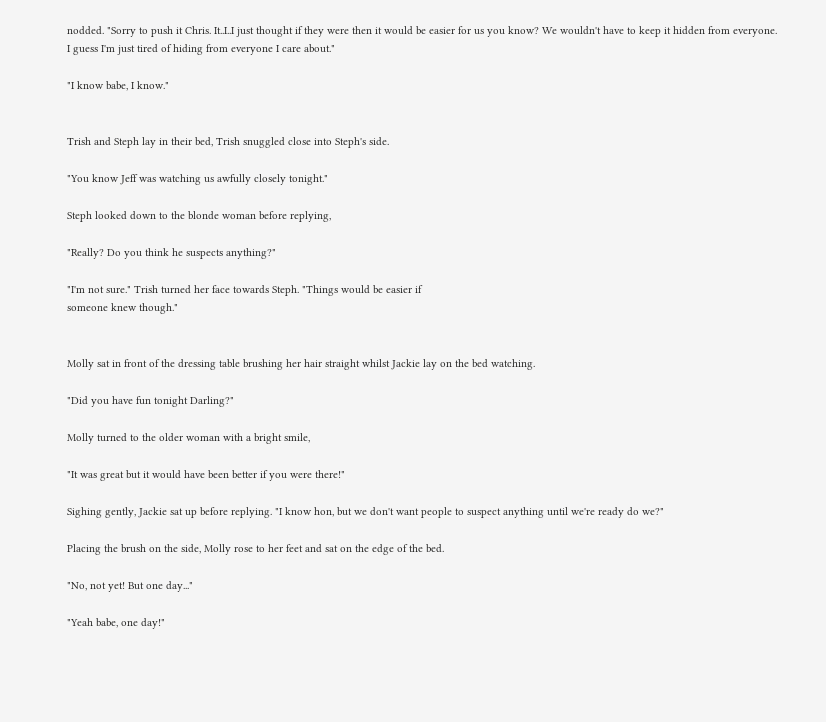nodded. "Sorry to push it Chris. It..I..I just thought if they were then it would be easier for us you know? We wouldn't have to keep it hidden from everyone. I guess I'm just tired of hiding from everyone I care about."

"I know babe, I know."


Trish and Steph lay in their bed, Trish snuggled close into Steph's side.

"You know Jeff was watching us awfully closely tonight."

Steph looked down to the blonde woman before replying,

"Really? Do you think he suspects anything?"

"I'm not sure." Trish turned her face towards Steph. "Things would be easier if
someone knew though."


Molly sat in front of the dressing table brushing her hair straight whilst Jackie lay on the bed watching.

"Did you have fun tonight Darling?"

Molly turned to the older woman with a bright smile,

"It was great but it would have been better if you were there!"

Sighing gently, Jackie sat up before replying. "I know hon, but we don't want people to suspect anything until we're ready do we?"

Placing the brush on the side, Molly rose to her feet and sat on the edge of the bed.

"No, not yet! But one day..."

"Yeah babe, one day!"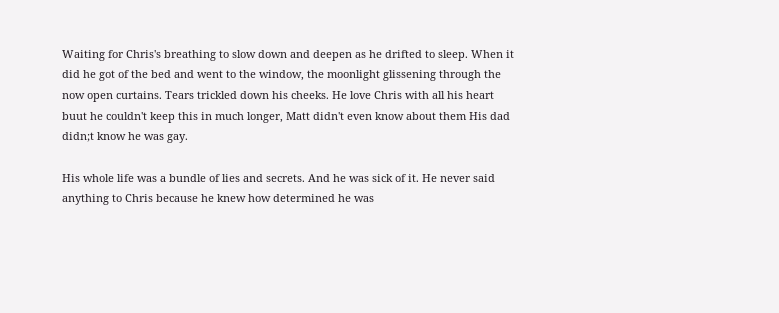Waiting for Chris's breathing to slow down and deepen as he drifted to sleep. When it did he got of the bed and went to the window, the moonlight glissening through the now open curtains. Tears trickled down his cheeks. He love Chris with all his heart buut he couldn't keep this in much longer, Matt didn't even know about them His dad didn;t know he was gay.

His whole life was a bundle of lies and secrets. And he was sick of it. He never said anything to Chris because he knew how determined he was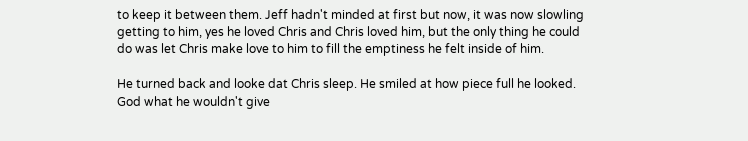to keep it between them. Jeff hadn't minded at first but now, it was now slowling getting to him, yes he loved Chris and Chris loved him, but the only thing he could do was let Chris make love to him to fill the emptiness he felt inside of him.

He turned back and looke dat Chris sleep. He smiled at how piece full he looked. God what he wouldn't give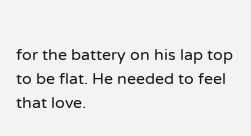for the battery on his lap top to be flat. He needed to feel that love.